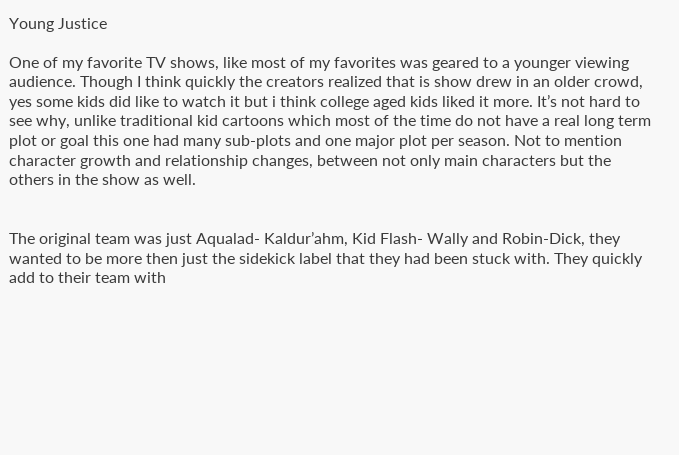Young Justice

One of my favorite TV shows, like most of my favorites was geared to a younger viewing audience. Though I think quickly the creators realized that is show drew in an older crowd, yes some kids did like to watch it but i think college aged kids liked it more. It’s not hard to see why, unlike traditional kid cartoons which most of the time do not have a real long term plot or goal this one had many sub-plots and one major plot per season. Not to mention character growth and relationship changes, between not only main characters but the others in the show as well.


The original team was just Aqualad- Kaldur’ahm, Kid Flash- Wally and Robin-Dick, they wanted to be more then just the sidekick label that they had been stuck with. They quickly add to their team with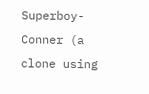Superboy- Conner (a clone using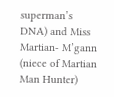superman’s DNA) and Miss Martian- M’gann (niece of Martian Man Hunter)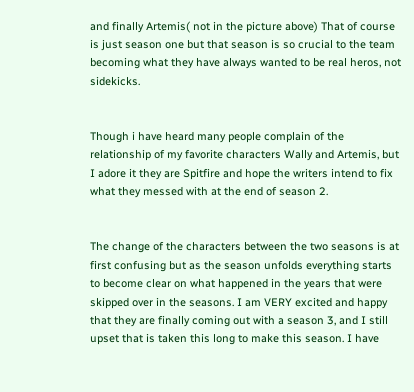and finally Artemis( not in the picture above) That of course is just season one but that season is so crucial to the team becoming what they have always wanted to be real heros, not sidekicks.


Though i have heard many people complain of the relationship of my favorite characters Wally and Artemis, but I adore it they are Spitfire and hope the writers intend to fix what they messed with at the end of season 2.


The change of the characters between the two seasons is at first confusing but as the season unfolds everything starts to become clear on what happened in the years that were skipped over in the seasons. I am VERY excited and happy that they are finally coming out with a season 3, and I still upset that is taken this long to make this season. I have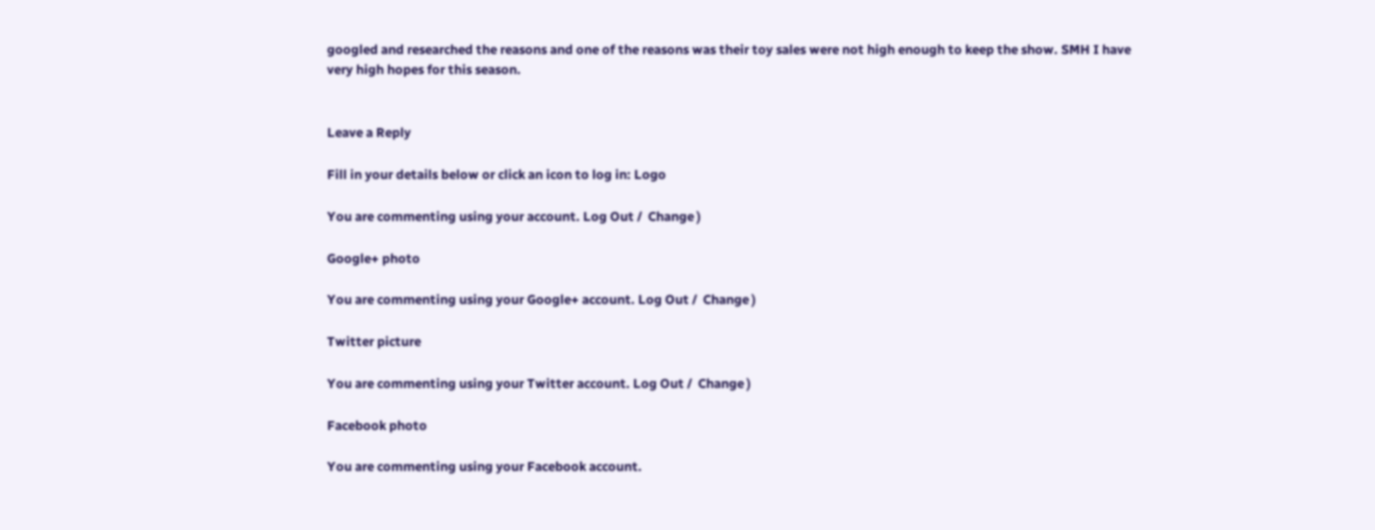googled and researched the reasons and one of the reasons was their toy sales were not high enough to keep the show. SMH I have very high hopes for this season.


Leave a Reply

Fill in your details below or click an icon to log in: Logo

You are commenting using your account. Log Out /  Change )

Google+ photo

You are commenting using your Google+ account. Log Out /  Change )

Twitter picture

You are commenting using your Twitter account. Log Out /  Change )

Facebook photo

You are commenting using your Facebook account.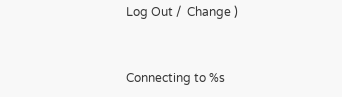Log Out /  Change )


Connecting to %s